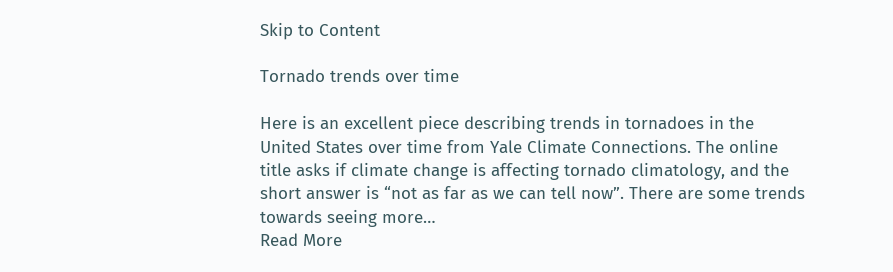Skip to Content

Tornado trends over time

Here is an excellent piece describing trends in tornadoes in the United States over time from Yale Climate Connections. The online title asks if climate change is affecting tornado climatology, and the short answer is “not as far as we can tell now”. There are some trends towards seeing more…
Read More